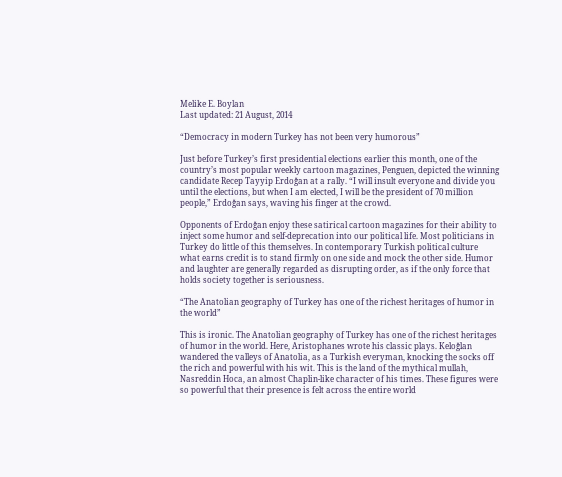Melike E. Boylan
Last updated: 21 August, 2014

“Democracy in modern Turkey has not been very humorous”

Just before Turkey’s first presidential elections earlier this month, one of the country’s most popular weekly cartoon magazines, Penguen, depicted the winning candidate Recep Tayyip Erdoğan at a rally. “I will insult everyone and divide you until the elections, but when I am elected, I will be the president of 70 million people,” Erdoğan says, waving his finger at the crowd.

Opponents of Erdoğan enjoy these satirical cartoon magazines for their ability to inject some humor and self-deprecation into our political life. Most politicians in Turkey do little of this themselves. In contemporary Turkish political culture what earns credit is to stand firmly on one side and mock the other side. Humor and laughter are generally regarded as disrupting order, as if the only force that holds society together is seriousness.

“The Anatolian geography of Turkey has one of the richest heritages of humor in the world”

This is ironic. The Anatolian geography of Turkey has one of the richest heritages of humor in the world. Here, Aristophanes wrote his classic plays. Keloğlan wandered the valleys of Anatolia, as a Turkish everyman, knocking the socks off the rich and powerful with his wit. This is the land of the mythical mullah, Nasreddin Hoca, an almost Chaplin-like character of his times. These figures were so powerful that their presence is felt across the entire world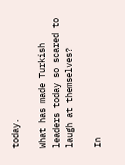today.

What has made Turkish leaders today so scared to laugh at themselves?

In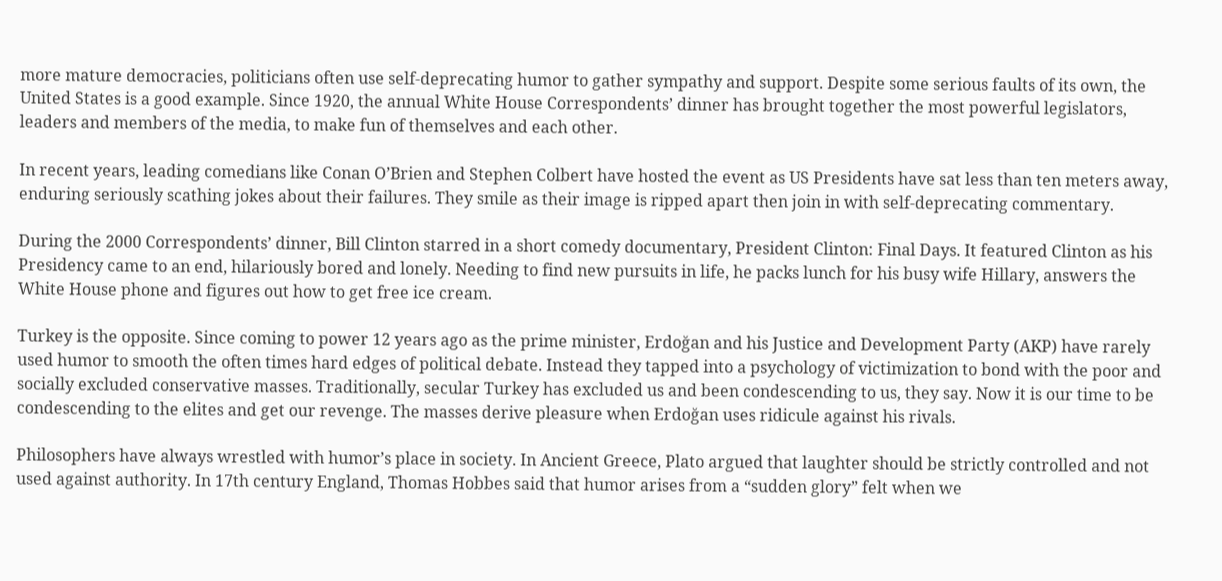more mature democracies, politicians often use self-deprecating humor to gather sympathy and support. Despite some serious faults of its own, the United States is a good example. Since 1920, the annual White House Correspondents’ dinner has brought together the most powerful legislators, leaders and members of the media, to make fun of themselves and each other.

In recent years, leading comedians like Conan O’Brien and Stephen Colbert have hosted the event as US Presidents have sat less than ten meters away, enduring seriously scathing jokes about their failures. They smile as their image is ripped apart then join in with self-deprecating commentary.

During the 2000 Correspondents’ dinner, Bill Clinton starred in a short comedy documentary, President Clinton: Final Days. It featured Clinton as his Presidency came to an end, hilariously bored and lonely. Needing to find new pursuits in life, he packs lunch for his busy wife Hillary, answers the White House phone and figures out how to get free ice cream.

Turkey is the opposite. Since coming to power 12 years ago as the prime minister, Erdoğan and his Justice and Development Party (AKP) have rarely used humor to smooth the often times hard edges of political debate. Instead they tapped into a psychology of victimization to bond with the poor and socially excluded conservative masses. Traditionally, secular Turkey has excluded us and been condescending to us, they say. Now it is our time to be condescending to the elites and get our revenge. The masses derive pleasure when Erdoğan uses ridicule against his rivals.

Philosophers have always wrestled with humor’s place in society. In Ancient Greece, Plato argued that laughter should be strictly controlled and not used against authority. In 17th century England, Thomas Hobbes said that humor arises from a “sudden glory” felt when we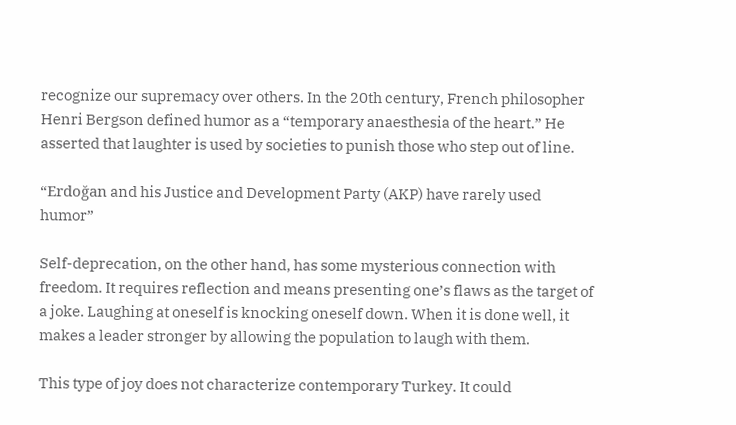recognize our supremacy over others. In the 20th century, French philosopher Henri Bergson defined humor as a “temporary anaesthesia of the heart.” He asserted that laughter is used by societies to punish those who step out of line.

“Erdoğan and his Justice and Development Party (AKP) have rarely used humor”

Self-deprecation, on the other hand, has some mysterious connection with freedom. It requires reflection and means presenting one’s flaws as the target of a joke. Laughing at oneself is knocking oneself down. When it is done well, it makes a leader stronger by allowing the population to laugh with them.

This type of joy does not characterize contemporary Turkey. It could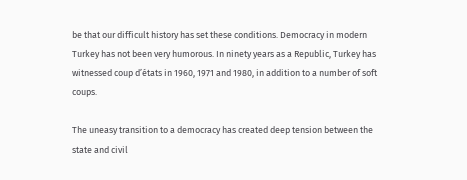be that our difficult history has set these conditions. Democracy in modern Turkey has not been very humorous. In ninety years as a Republic, Turkey has witnessed coup d’états in 1960, 1971 and 1980, in addition to a number of soft coups.

The uneasy transition to a democracy has created deep tension between the state and civil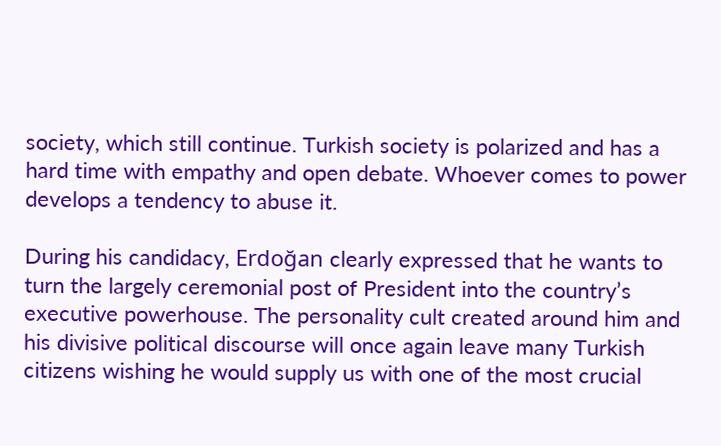society, which still continue. Turkish society is polarized and has a hard time with empathy and open debate. Whoever comes to power develops a tendency to abuse it.

During his candidacy, Erdoğan clearly expressed that he wants to turn the largely ceremonial post of President into the country’s executive powerhouse. The personality cult created around him and his divisive political discourse will once again leave many Turkish citizens wishing he would supply us with one of the most crucial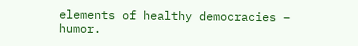elements of healthy democracies – humor.